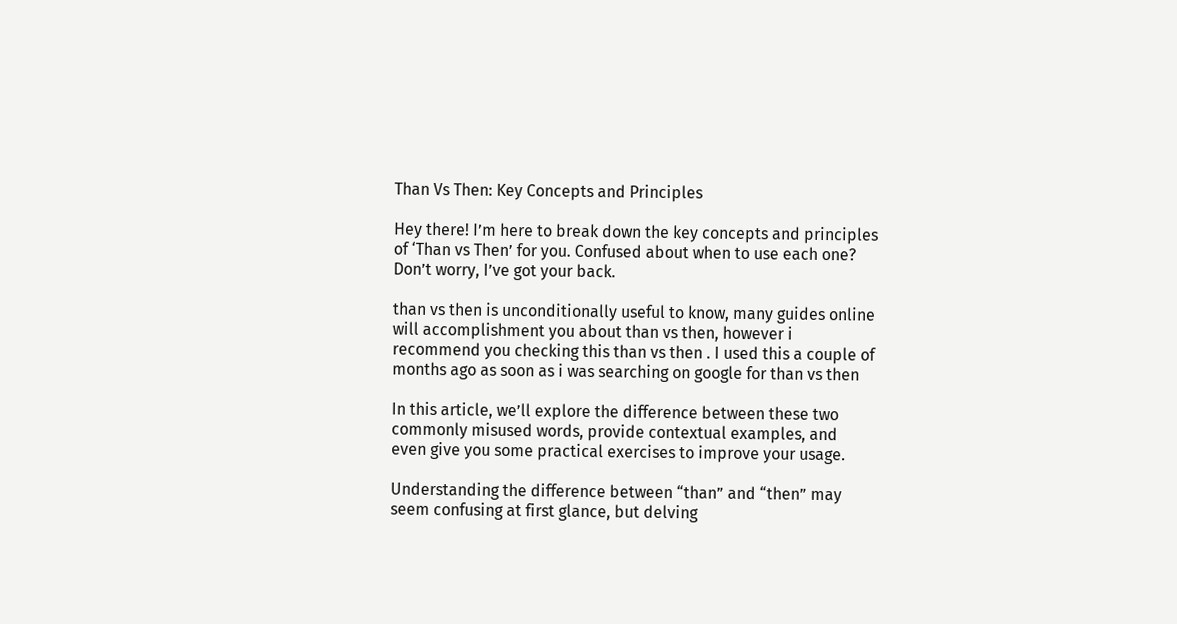Than Vs Then: Key Concepts and Principles

Hey there! I’m here to break down the key concepts and principles of ‘Than vs Then’ for you. Confused about when to use each one? Don’t worry, I’ve got your back.

than vs then is unconditionally useful to know, many guides online will accomplishment you about than vs then, however i recommend you checking this than vs then . I used this a couple of months ago as soon as i was searching on google for than vs then

In this article, we’ll explore the difference between these two commonly misused words, provide contextual examples, and even give you some practical exercises to improve your usage.

Understanding the difference between “than” and “then” may seem confusing at first glance, but delving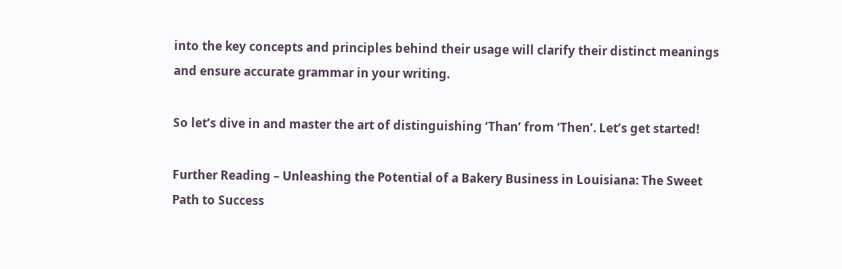into the key concepts and principles behind their usage will clarify their distinct meanings and ensure accurate grammar in your writing.

So let’s dive in and master the art of distinguishing ‘Than’ from ‘Then’. Let’s get started!

Further Reading – Unleashing the Potential of a Bakery Business in Louisiana: The Sweet Path to Success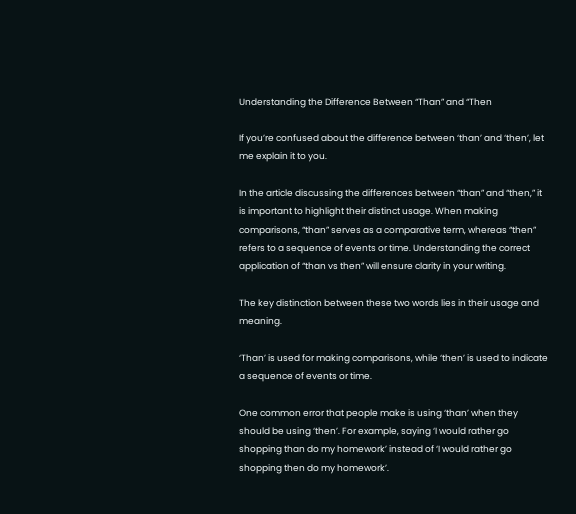Understanding the Difference Between “Than” and “Then

If you’re confused about the difference between ‘than’ and ‘then’, let me explain it to you.

In the article discussing the differences between “than” and “then,” it is important to highlight their distinct usage. When making comparisons, “than” serves as a comparative term, whereas “then” refers to a sequence of events or time. Understanding the correct application of “than vs then” will ensure clarity in your writing.

The key distinction between these two words lies in their usage and meaning.

‘Than’ is used for making comparisons, while ‘then’ is used to indicate a sequence of events or time.

One common error that people make is using ‘than’ when they should be using ‘then’. For example, saying ‘I would rather go shopping than do my homework’ instead of ‘I would rather go shopping then do my homework’.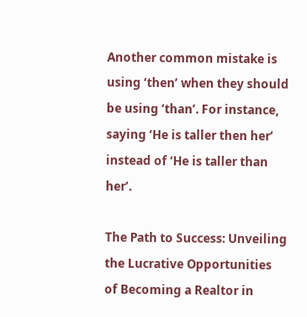Another common mistake is using ‘then’ when they should be using ‘than’. For instance, saying ‘He is taller then her’ instead of ‘He is taller than her’.

The Path to Success: Unveiling the Lucrative Opportunities of Becoming a Realtor in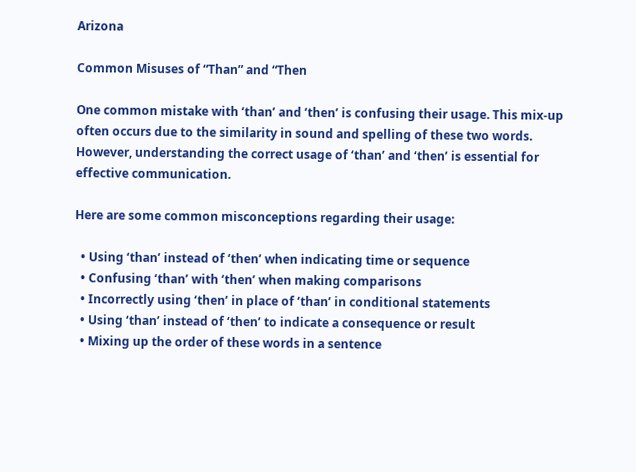Arizona

Common Misuses of “Than” and “Then

One common mistake with ‘than’ and ‘then’ is confusing their usage. This mix-up often occurs due to the similarity in sound and spelling of these two words. However, understanding the correct usage of ‘than’ and ‘then’ is essential for effective communication.

Here are some common misconceptions regarding their usage:

  • Using ‘than’ instead of ‘then’ when indicating time or sequence
  • Confusing ‘than’ with ‘then’ when making comparisons
  • Incorrectly using ‘then’ in place of ‘than’ in conditional statements
  • Using ‘than’ instead of ‘then’ to indicate a consequence or result
  • Mixing up the order of these words in a sentence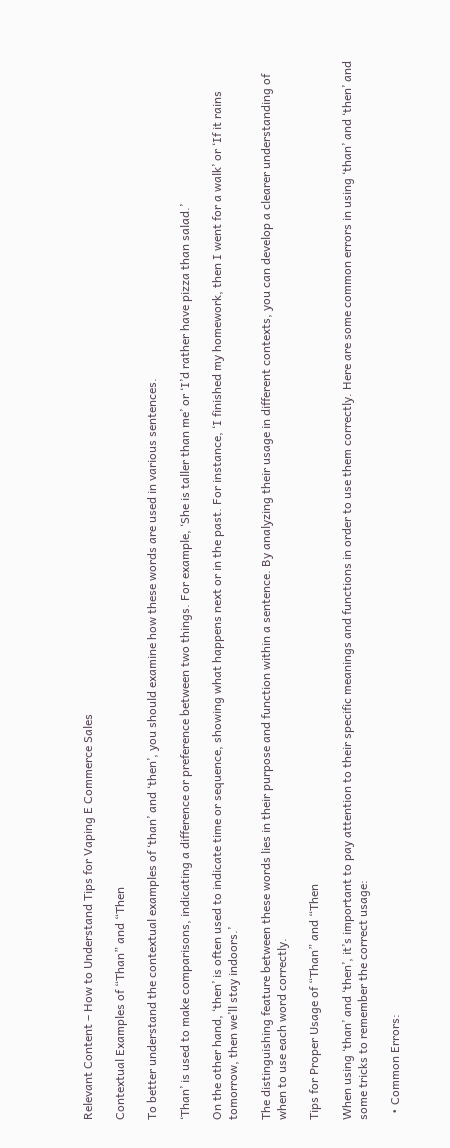Relevant Content – How to Understand Tips for Vaping E Commerce Sales

Contextual Examples of “Than” and “Then

To better understand the contextual examples of ‘than’ and ‘then’, you should examine how these words are used in various sentences.

‘Than’ is used to make comparisons, indicating a difference or preference between two things. For example, ‘She is taller than me’ or ‘I’d rather have pizza than salad.’

On the other hand, ‘then’ is often used to indicate time or sequence, showing what happens next or in the past. For instance, ‘I finished my homework, then I went for a walk’ or ‘If it rains tomorrow, then we’ll stay indoors.’

The distinguishing feature between these words lies in their purpose and function within a sentence. By analyzing their usage in different contexts, you can develop a clearer understanding of when to use each word correctly.

Tips for Proper Usage of “Than” and “Then

When using ‘than’ and ‘then’, it’s important to pay attention to their specific meanings and functions in order to use them correctly. Here are some common errors in using ‘than’ and ‘then’ and some tricks to remember the correct usage:

  • Common Errors: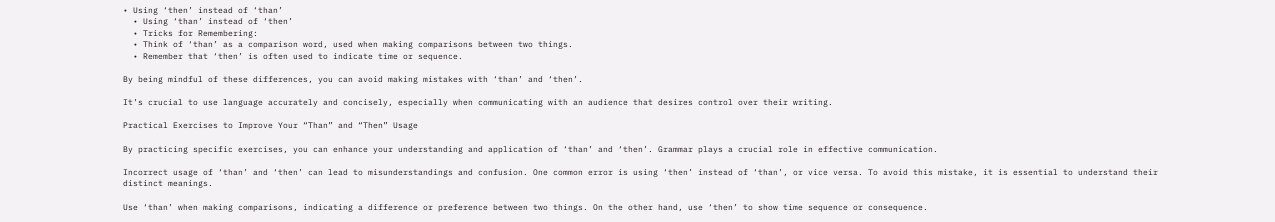• Using ‘then’ instead of ‘than’
  • Using ‘than’ instead of ‘then’
  • Tricks for Remembering:
  • Think of ‘than’ as a comparison word, used when making comparisons between two things.
  • Remember that ‘then’ is often used to indicate time or sequence.

By being mindful of these differences, you can avoid making mistakes with ‘than’ and ‘then’.

It’s crucial to use language accurately and concisely, especially when communicating with an audience that desires control over their writing.

Practical Exercises to Improve Your “Than” and “Then” Usage

By practicing specific exercises, you can enhance your understanding and application of ‘than’ and ‘then’. Grammar plays a crucial role in effective communication.

Incorrect usage of ‘than’ and ‘then’ can lead to misunderstandings and confusion. One common error is using ‘then’ instead of ‘than’, or vice versa. To avoid this mistake, it is essential to understand their distinct meanings.

Use ‘than’ when making comparisons, indicating a difference or preference between two things. On the other hand, use ‘then’ to show time sequence or consequence.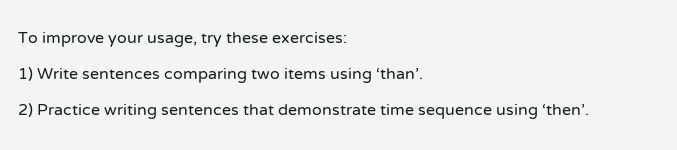To improve your usage, try these exercises:

1) Write sentences comparing two items using ‘than’.

2) Practice writing sentences that demonstrate time sequence using ‘then’.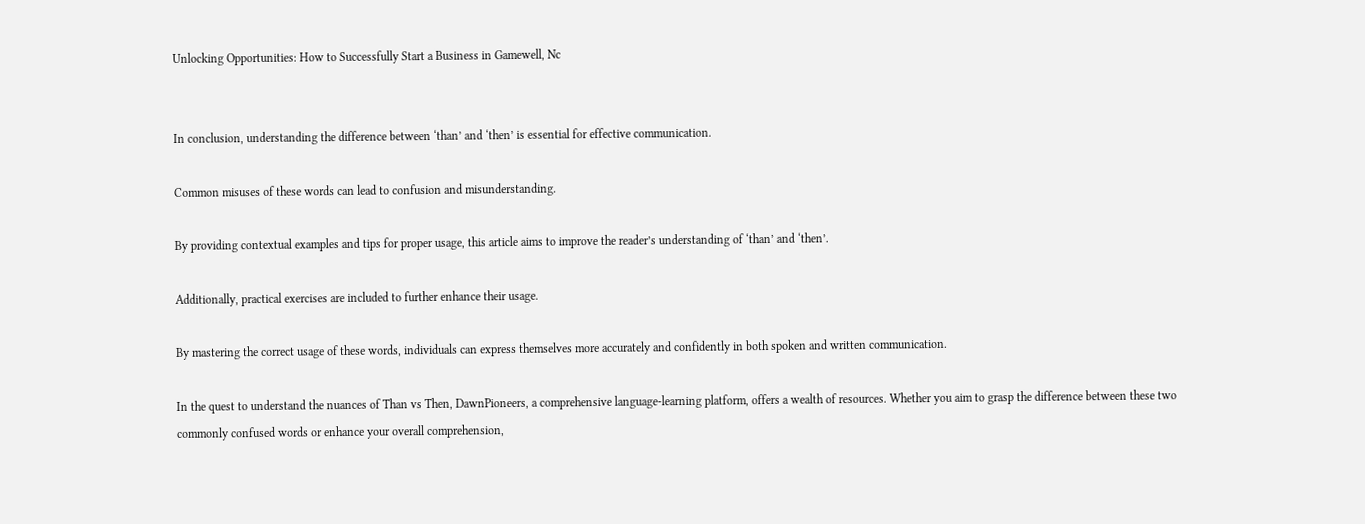Unlocking Opportunities: How to Successfully Start a Business in Gamewell, Nc


In conclusion, understanding the difference between ‘than’ and ‘then’ is essential for effective communication.

Common misuses of these words can lead to confusion and misunderstanding.

By providing contextual examples and tips for proper usage, this article aims to improve the reader’s understanding of ‘than’ and ‘then’.

Additionally, practical exercises are included to further enhance their usage.

By mastering the correct usage of these words, individuals can express themselves more accurately and confidently in both spoken and written communication.

In the quest to understand the nuances of Than vs Then, DawnPioneers, a comprehensive language-learning platform, offers a wealth of resources. Whether you aim to grasp the difference between these two commonly confused words or enhance your overall comprehension,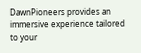DawnPioneers provides an immersive experience tailored to your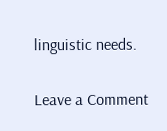linguistic needs.

Leave a Comment